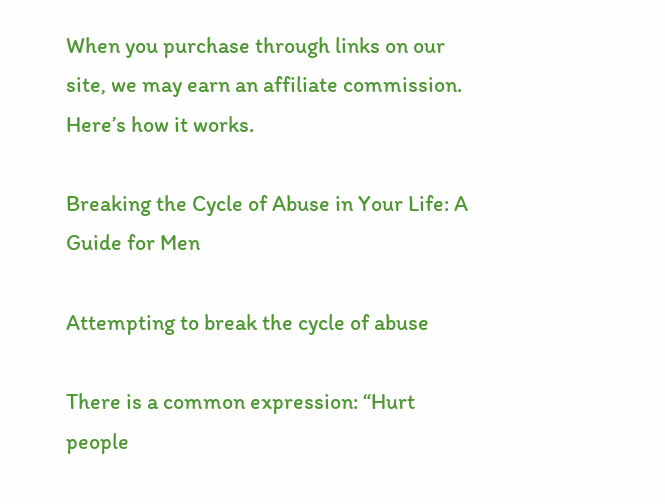When you purchase through links on our site, we may earn an affiliate commission. Here’s how it works.

Breaking the Cycle of Abuse in Your Life: A Guide for Men

Attempting to break the cycle of abuse

There is a common expression: “Hurt people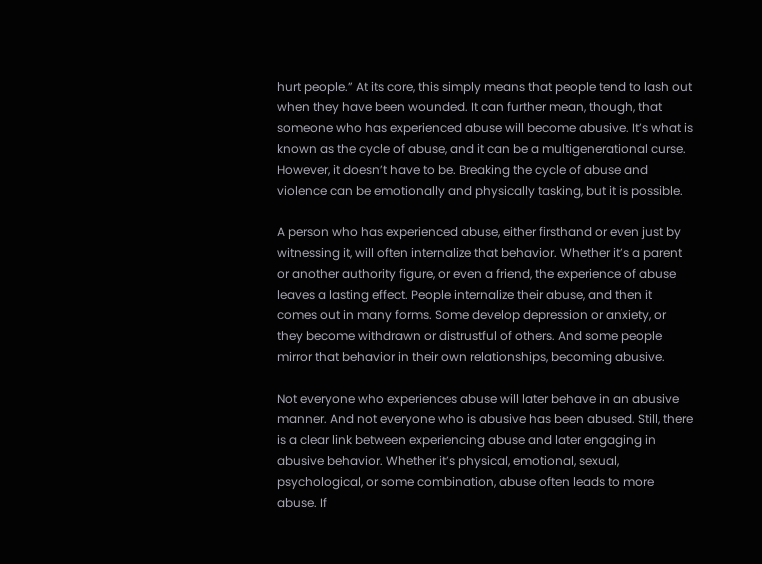hurt people.” At its core, this simply means that people tend to lash out when they have been wounded. It can further mean, though, that someone who has experienced abuse will become abusive. It’s what is known as the cycle of abuse, and it can be a multigenerational curse. However, it doesn’t have to be. Breaking the cycle of abuse and violence can be emotionally and physically tasking, but it is possible.

A person who has experienced abuse, either firsthand or even just by witnessing it, will often internalize that behavior. Whether it’s a parent or another authority figure, or even a friend, the experience of abuse leaves a lasting effect. People internalize their abuse, and then it comes out in many forms. Some develop depression or anxiety, or they become withdrawn or distrustful of others. And some people mirror that behavior in their own relationships, becoming abusive.

Not everyone who experiences abuse will later behave in an abusive manner. And not everyone who is abusive has been abused. Still, there is a clear link between experiencing abuse and later engaging in abusive behavior. Whether it’s physical, emotional, sexual, psychological, or some combination, abuse often leads to more abuse. If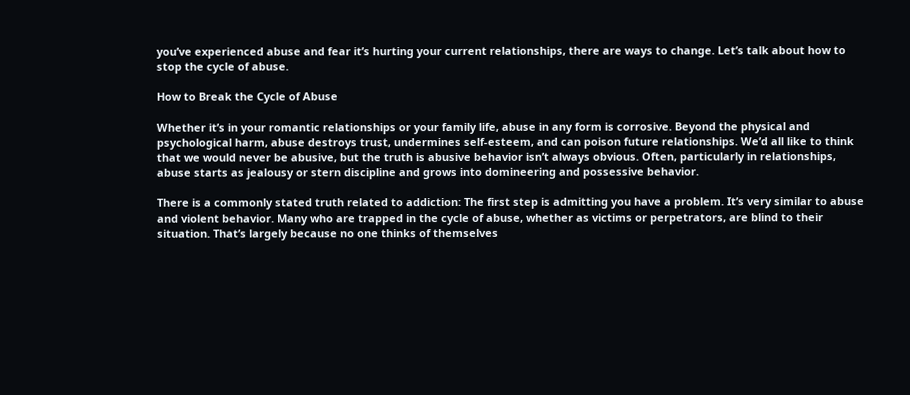you’ve experienced abuse and fear it’s hurting your current relationships, there are ways to change. Let’s talk about how to stop the cycle of abuse.

How to Break the Cycle of Abuse

Whether it’s in your romantic relationships or your family life, abuse in any form is corrosive. Beyond the physical and psychological harm, abuse destroys trust, undermines self-esteem, and can poison future relationships. We’d all like to think that we would never be abusive, but the truth is abusive behavior isn’t always obvious. Often, particularly in relationships, abuse starts as jealousy or stern discipline and grows into domineering and possessive behavior.

There is a commonly stated truth related to addiction: The first step is admitting you have a problem. It’s very similar to abuse and violent behavior. Many who are trapped in the cycle of abuse, whether as victims or perpetrators, are blind to their situation. That’s largely because no one thinks of themselves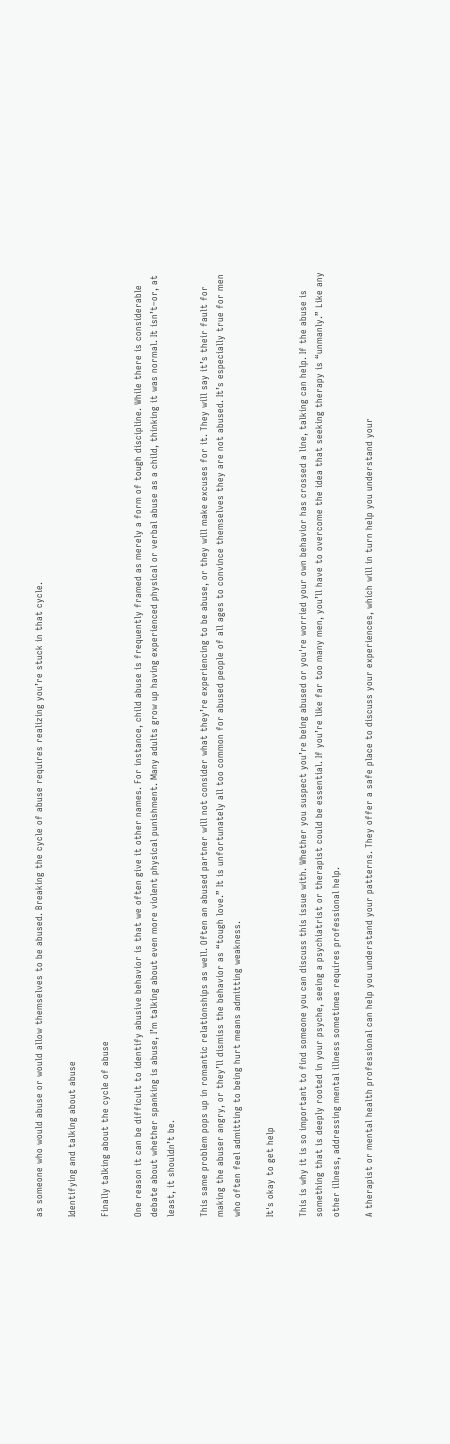as someone who would abuse or would allow themselves to be abused. Breaking the cycle of abuse requires realizing you’re stuck in that cycle.

Identifying and talking about abuse

Finally talking about the cycle of abuse

One reason it can be difficult to identify abusive behavior is that we often give it other names. For instance, child abuse is frequently framed as merely a form of tough discipline. While there is considerable debate about whether spanking is abuse, I’m talking about even more violent physical punishment. Many adults grow up having experienced physical or verbal abuse as a child, thinking it was normal. It isn’t–or, at least, it shouldn’t be.

This same problem pops up in romantic relationships as well. Often an abused partner will not consider what they’re experiencing to be abuse, or they will make excuses for it. They will say it’s their fault for making the abuser angry, or they’ll dismiss the behavior as “tough love.” It is unfortunately all too common for abused people of all ages to convince themselves they are not abused. It’s especially true for men who often feel admitting to being hurt means admitting weakness.

It's okay to get help

This is why it is so important to find someone you can discuss this issue with. Whether you suspect you’re being abused or you're worried your own behavior has crossed a line, talking can help. If the abuse is something that is deeply rooted in your psyche, seeing a psychiatrist or therapist could be essential. If you’re like far too many men, you’ll have to overcome the idea that seeking therapy is “unmanly.” Like any other illness, addressing mental illness sometimes requires professional help.

A therapist or mental health professional can help you understand your patterns. They offer a safe place to discuss your experiences, which will in turn help you understand your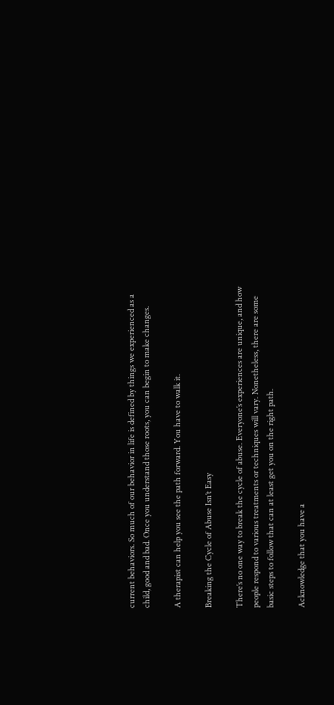current behaviors. So much of our behavior in life is defined by things we experienced as a child, good and bad. Once you understand those roots, you can begin to make changes.

A therapist can help you see the path forward. You have to walk it.

Breaking the Cycle of Abuse Isn’t Easy

There’s no one way to break the cycle of abuse. Everyone’s experiences are unique, and how people respond to various treatments or techniques will vary. Nonetheless, there are some basic steps to follow that can at least get you on the right path.

Acknowledge that you have a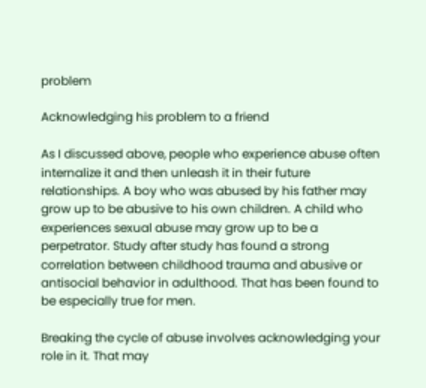problem

Acknowledging his problem to a friend

As I discussed above, people who experience abuse often internalize it and then unleash it in their future relationships. A boy who was abused by his father may grow up to be abusive to his own children. A child who experiences sexual abuse may grow up to be a perpetrator. Study after study has found a strong correlation between childhood trauma and abusive or antisocial behavior in adulthood. That has been found to be especially true for men.

Breaking the cycle of abuse involves acknowledging your role in it. That may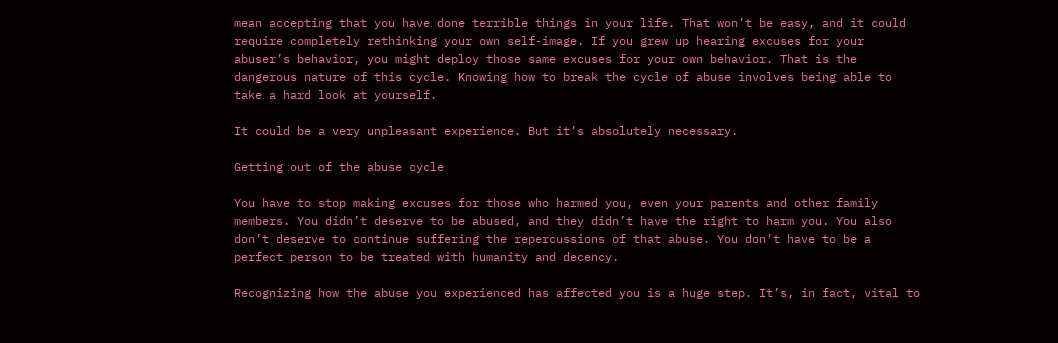mean accepting that you have done terrible things in your life. That won’t be easy, and it could require completely rethinking your own self-image. If you grew up hearing excuses for your abuser’s behavior, you might deploy those same excuses for your own behavior. That is the dangerous nature of this cycle. Knowing how to break the cycle of abuse involves being able to take a hard look at yourself.

It could be a very unpleasant experience. But it’s absolutely necessary.

Getting out of the abuse cycle

You have to stop making excuses for those who harmed you, even your parents and other family members. You didn’t deserve to be abused, and they didn’t have the right to harm you. You also don’t deserve to continue suffering the repercussions of that abuse. You don’t have to be a perfect person to be treated with humanity and decency.

Recognizing how the abuse you experienced has affected you is a huge step. It’s, in fact, vital to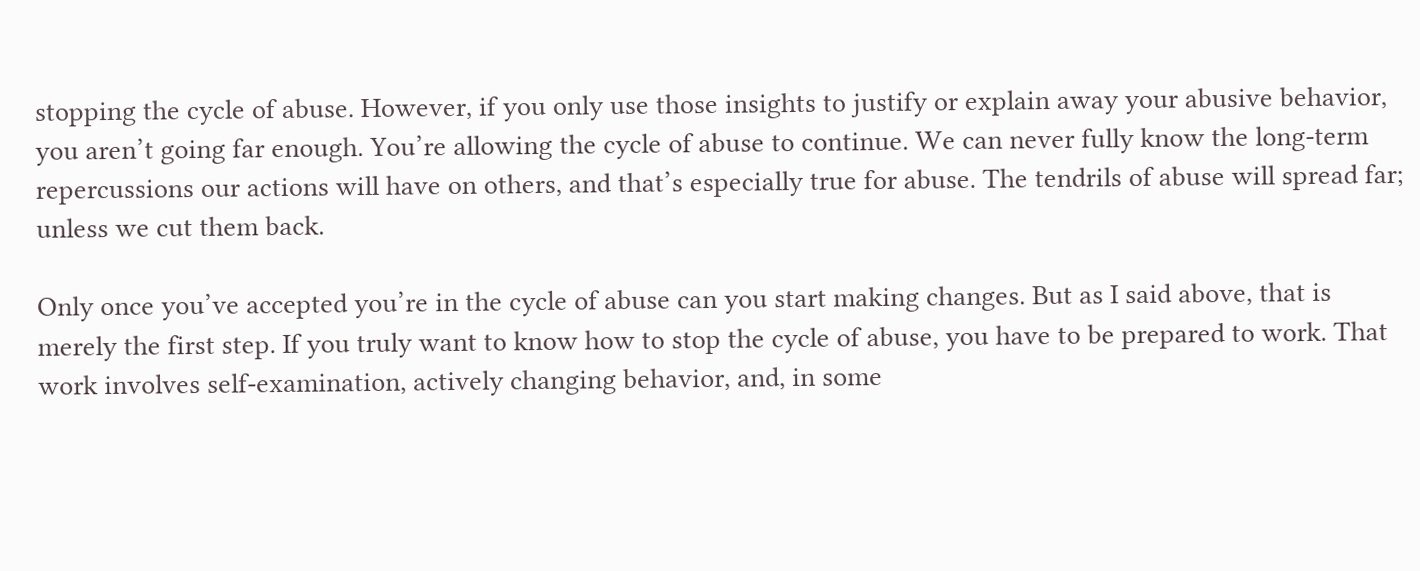stopping the cycle of abuse. However, if you only use those insights to justify or explain away your abusive behavior, you aren’t going far enough. You’re allowing the cycle of abuse to continue. We can never fully know the long-term repercussions our actions will have on others, and that’s especially true for abuse. The tendrils of abuse will spread far; unless we cut them back.

Only once you’ve accepted you’re in the cycle of abuse can you start making changes. But as I said above, that is merely the first step. If you truly want to know how to stop the cycle of abuse, you have to be prepared to work. That work involves self-examination, actively changing behavior, and, in some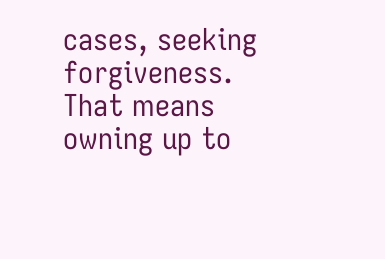cases, seeking forgiveness. That means owning up to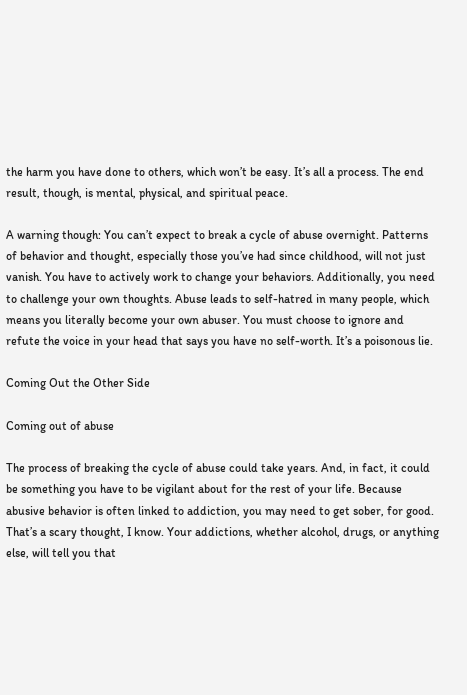the harm you have done to others, which won’t be easy. It’s all a process. The end result, though, is mental, physical, and spiritual peace.

A warning though: You can’t expect to break a cycle of abuse overnight. Patterns of behavior and thought, especially those you’ve had since childhood, will not just vanish. You have to actively work to change your behaviors. Additionally, you need to challenge your own thoughts. Abuse leads to self-hatred in many people, which means you literally become your own abuser. You must choose to ignore and refute the voice in your head that says you have no self-worth. It’s a poisonous lie.

Coming Out the Other Side

Coming out of abuse

The process of breaking the cycle of abuse could take years. And, in fact, it could be something you have to be vigilant about for the rest of your life. Because abusive behavior is often linked to addiction, you may need to get sober, for good. That’s a scary thought, I know. Your addictions, whether alcohol, drugs, or anything else, will tell you that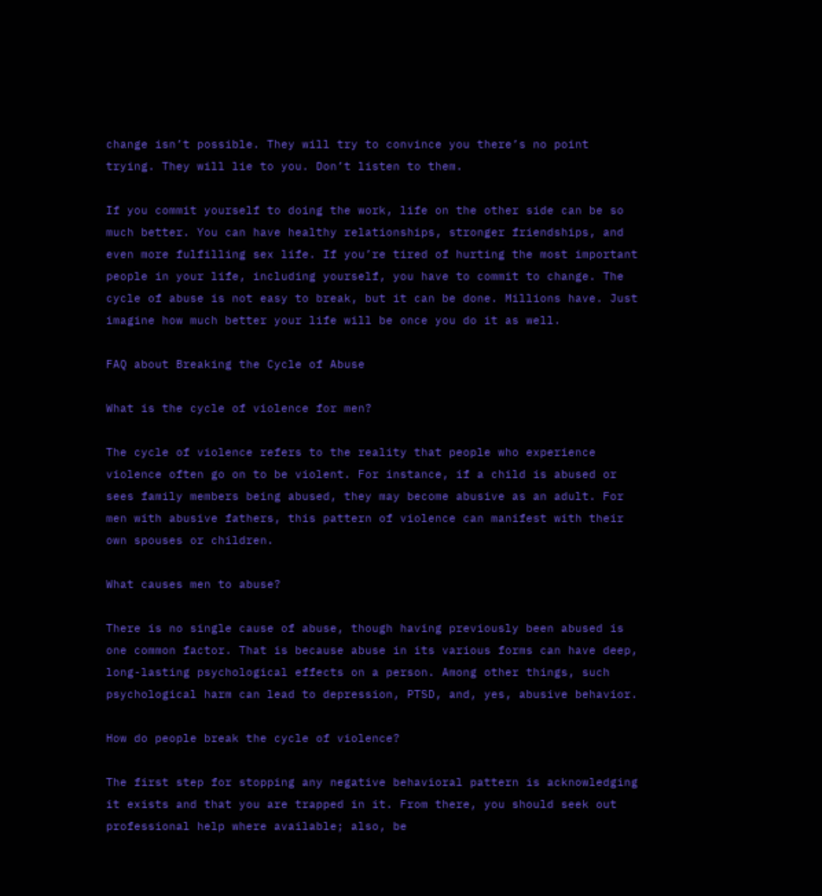change isn’t possible. They will try to convince you there’s no point trying. They will lie to you. Don’t listen to them.

If you commit yourself to doing the work, life on the other side can be so much better. You can have healthy relationships, stronger friendships, and even more fulfilling sex life. If you’re tired of hurting the most important people in your life, including yourself, you have to commit to change. The cycle of abuse is not easy to break, but it can be done. Millions have. Just imagine how much better your life will be once you do it as well.

FAQ about Breaking the Cycle of Abuse

What is the cycle of violence for men?

The cycle of violence refers to the reality that people who experience violence often go on to be violent. For instance, if a child is abused or sees family members being abused, they may become abusive as an adult. For men with abusive fathers, this pattern of violence can manifest with their own spouses or children.

What causes men to abuse?

There is no single cause of abuse, though having previously been abused is one common factor. That is because abuse in its various forms can have deep, long-lasting psychological effects on a person. Among other things, such psychological harm can lead to depression, PTSD, and, yes, abusive behavior.

How do people break the cycle of violence?

The first step for stopping any negative behavioral pattern is acknowledging it exists and that you are trapped in it. From there, you should seek out professional help where available; also, be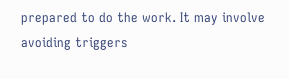prepared to do the work. It may involve avoiding triggers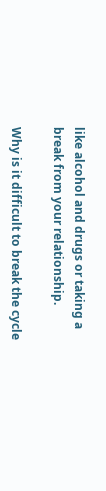like alcohol and drugs or taking a break from your relationship.

Why is it difficult to break the cycle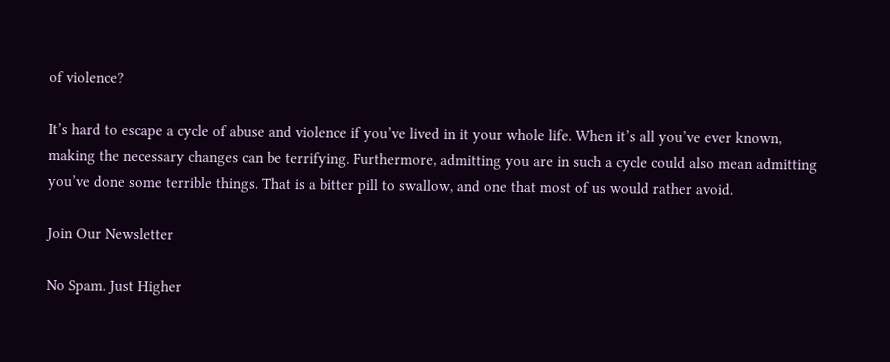of violence?

It’s hard to escape a cycle of abuse and violence if you’ve lived in it your whole life. When it’s all you’ve ever known, making the necessary changes can be terrifying. Furthermore, admitting you are in such a cycle could also mean admitting you’ve done some terrible things. That is a bitter pill to swallow, and one that most of us would rather avoid.

Join Our Newsletter

No Spam. Just Higher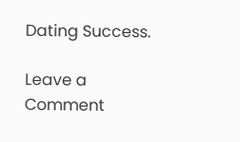Dating Success.

Leave a Comment